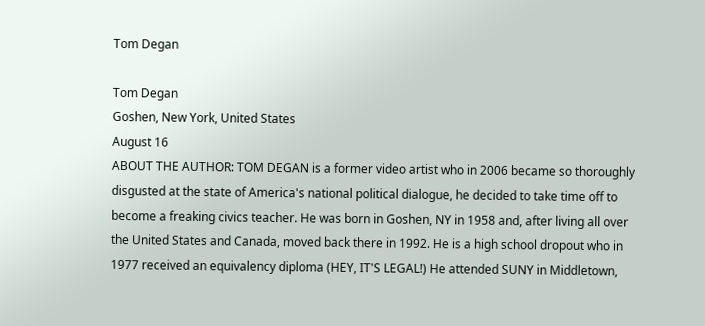Tom Degan

Tom Degan
Goshen, New York, United States
August 16
ABOUT THE AUTHOR: TOM DEGAN is a former video artist who in 2006 became so thoroughly disgusted at the state of America's national political dialogue, he decided to take time off to become a freaking civics teacher. He was born in Goshen, NY in 1958 and, after living all over the United States and Canada, moved back there in 1992. He is a high school dropout who in 1977 received an equivalency diploma (HEY, IT'S LEGAL!) He attended SUNY in Middletown,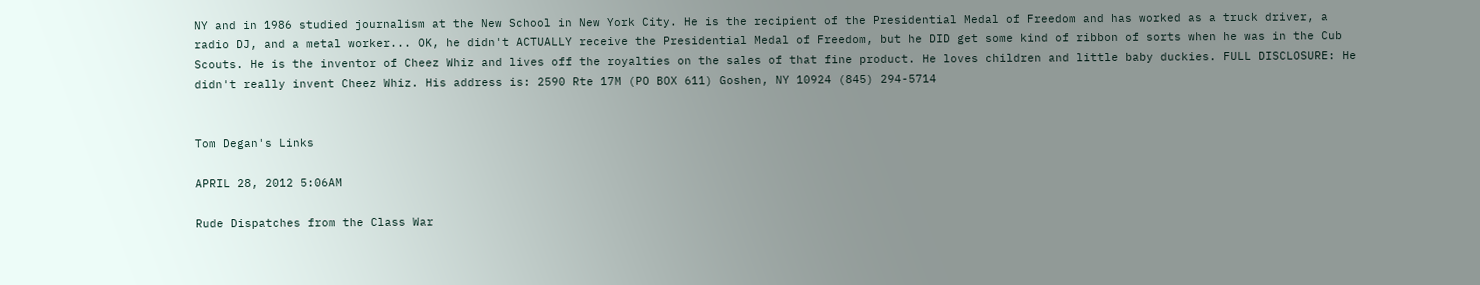NY and in 1986 studied journalism at the New School in New York City. He is the recipient of the Presidential Medal of Freedom and has worked as a truck driver, a radio DJ, and a metal worker... OK, he didn't ACTUALLY receive the Presidential Medal of Freedom, but he DID get some kind of ribbon of sorts when he was in the Cub Scouts. He is the inventor of Cheez Whiz and lives off the royalties on the sales of that fine product. He loves children and little baby duckies. FULL DISCLOSURE: He didn't really invent Cheez Whiz. His address is: 2590 Rte 17M (PO BOX 611) Goshen, NY 10924 (845) 294-5714


Tom Degan's Links

APRIL 28, 2012 5:06AM

Rude Dispatches from the Class War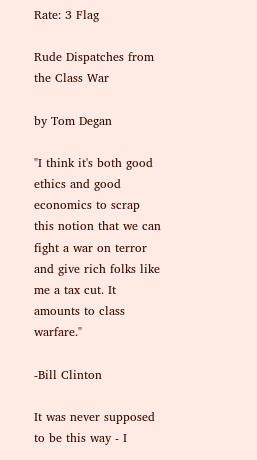Rate: 3 Flag

Rude Dispatches from the Class War

by Tom Degan

"I think it's both good ethics and good economics to scrap this notion that we can fight a war on terror and give rich folks like me a tax cut. It amounts to class warfare."

-Bill Clinton

It was never supposed to be this way - I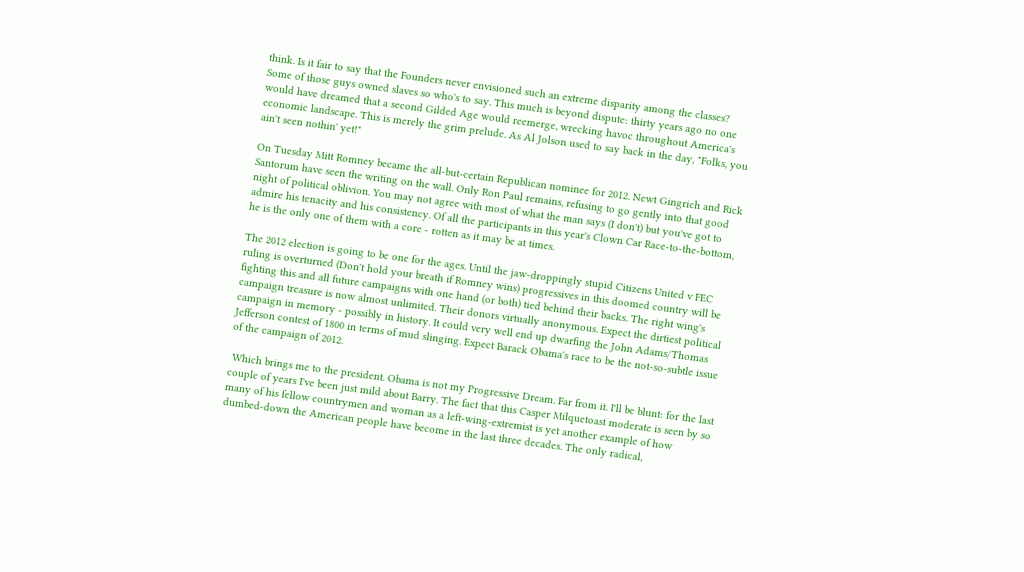think. Is it fair to say that the Founders never envisioned such an extreme disparity among the classes? Some of those guys owned slaves so who's to say. This much is beyond dispute: thirty years ago no one would have dreamed that a second Gilded Age would reemerge, wrecking havoc throughout America's economic landscape. This is merely the grim prelude. As Al Jolson used to say back in the day, "Folks, you ain't seen nothin' yet!"

On Tuesday Mitt Romney became the all-but-certain Republican nominee for 2012. Newt Gingrich and Rick Santorum have seen the writing on the wall. Only Ron Paul remains, refusing to go gently into that good night of political oblivion. You may not agree with most of what the man says (I don't) but you've got to admire his tenacity and his consistency. Of all the participants in this year's Clown Car Race-to-the-bottom, he is the only one of them with a core - rotten as it may be at times.

The 2012 election is going to be one for the ages. Until the jaw-droppingly stupid Citizens United v FEC ruling is overturned (Don't hold your breath if Romney wins) progressives in this doomed country will be fighting this and all future campaigns with one hand (or both) tied behind their backs. The right wing's campaign treasure is now almost unlimited. Their donors virtually anonymous. Expect the dirtiest political campaign in memory - possibly in history. It could very well end up dwarfing the John Adams/Thomas Jefferson contest of 1800 in terms of mud slinging. Expect Barack Obama's race to be the not-so-subtle issue of the campaign of 2012.

 Which brings me to the president. Obama is not my Progressive Dream. Far from it. I'll be blunt: for the last couple of years I've been just mild about Barry. The fact that this Casper Milquetoast moderate is seen by so many of his fellow countrymen and woman as a left-wing-extremist is yet another example of how dumbed-down the American people have become in the last three decades. The only radical,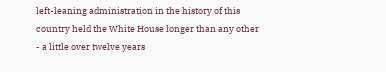left-leaning administration in the history of this country held the White House longer than any other - a little over twelve years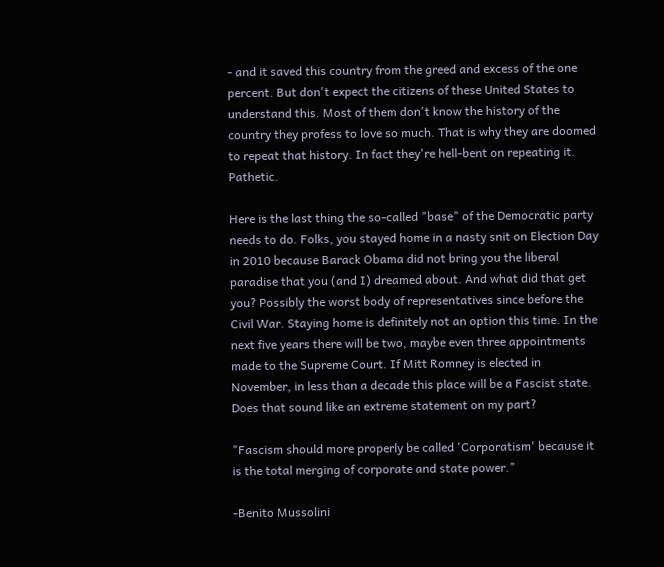- and it saved this country from the greed and excess of the one percent. But don't expect the citizens of these United States to understand this. Most of them don't know the history of the country they profess to love so much. That is why they are doomed to repeat that history. In fact they're hell-bent on repeating it. Pathetic.

Here is the last thing the so-called "base" of the Democratic party needs to do. Folks, you stayed home in a nasty snit on Election Day in 2010 because Barack Obama did not bring you the liberal paradise that you (and I) dreamed about. And what did that get you? Possibly the worst body of representatives since before the Civil War. Staying home is definitely not an option this time. In the next five years there will be two, maybe even three appointments made to the Supreme Court. If Mitt Romney is elected in November, in less than a decade this place will be a Fascist state. Does that sound like an extreme statement on my part?

"Fascism should more properly be called 'Corporatism' because it is the total merging of corporate and state power."

-Benito Mussolini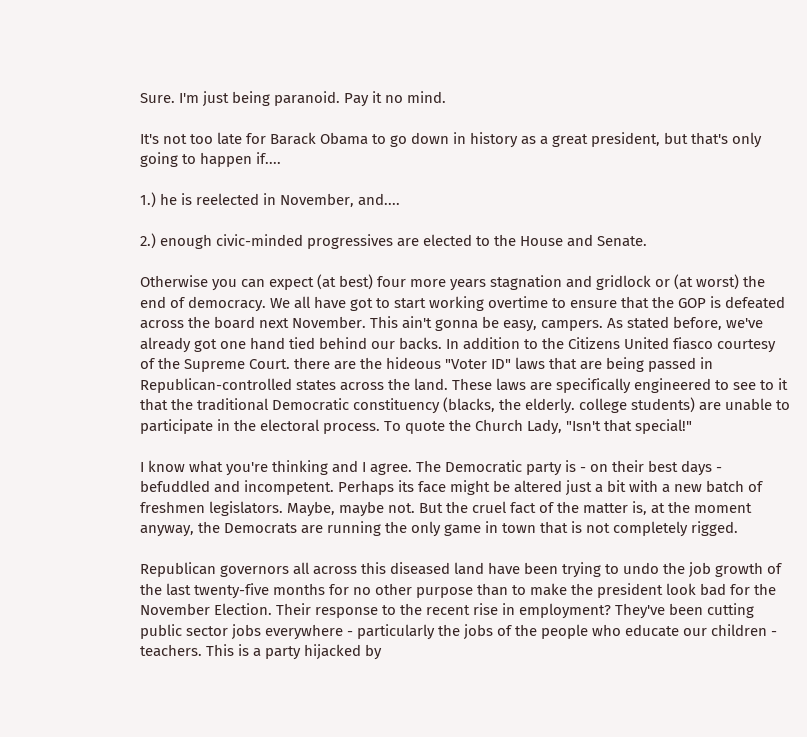Sure. I'm just being paranoid. Pay it no mind.

It's not too late for Barack Obama to go down in history as a great president, but that's only going to happen if....

1.) he is reelected in November, and....

2.) enough civic-minded progressives are elected to the House and Senate.

Otherwise you can expect (at best) four more years stagnation and gridlock or (at worst) the end of democracy. We all have got to start working overtime to ensure that the GOP is defeated across the board next November. This ain't gonna be easy, campers. As stated before, we've already got one hand tied behind our backs. In addition to the Citizens United fiasco courtesy of the Supreme Court. there are the hideous "Voter ID" laws that are being passed in Republican-controlled states across the land. These laws are specifically engineered to see to it that the traditional Democratic constituency (blacks, the elderly. college students) are unable to participate in the electoral process. To quote the Church Lady, "Isn't that special!"

I know what you're thinking and I agree. The Democratic party is - on their best days - befuddled and incompetent. Perhaps its face might be altered just a bit with a new batch of freshmen legislators. Maybe, maybe not. But the cruel fact of the matter is, at the moment anyway, the Democrats are running the only game in town that is not completely rigged.

Republican governors all across this diseased land have been trying to undo the job growth of the last twenty-five months for no other purpose than to make the president look bad for the November Election. Their response to the recent rise in employment? They've been cutting public sector jobs everywhere - particularly the jobs of the people who educate our children - teachers. This is a party hijacked by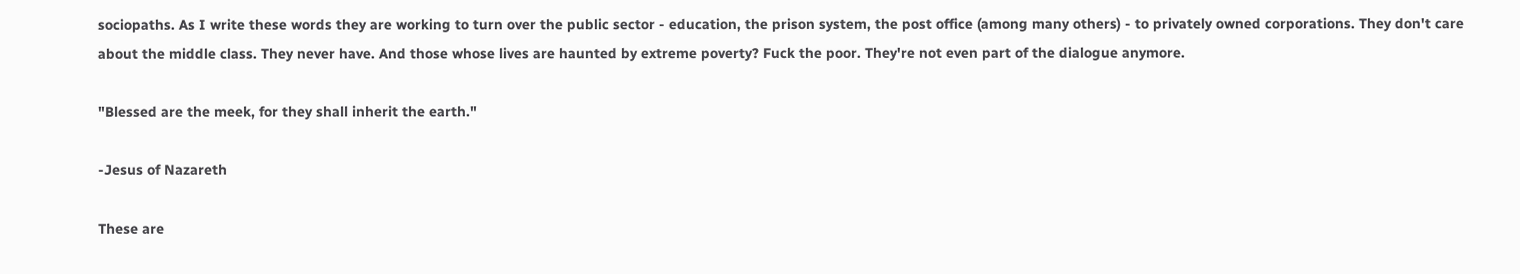sociopaths. As I write these words they are working to turn over the public sector - education, the prison system, the post office (among many others) - to privately owned corporations. They don't care about the middle class. They never have. And those whose lives are haunted by extreme poverty? Fuck the poor. They're not even part of the dialogue anymore.

"Blessed are the meek, for they shall inherit the earth."

-Jesus of Nazareth

These are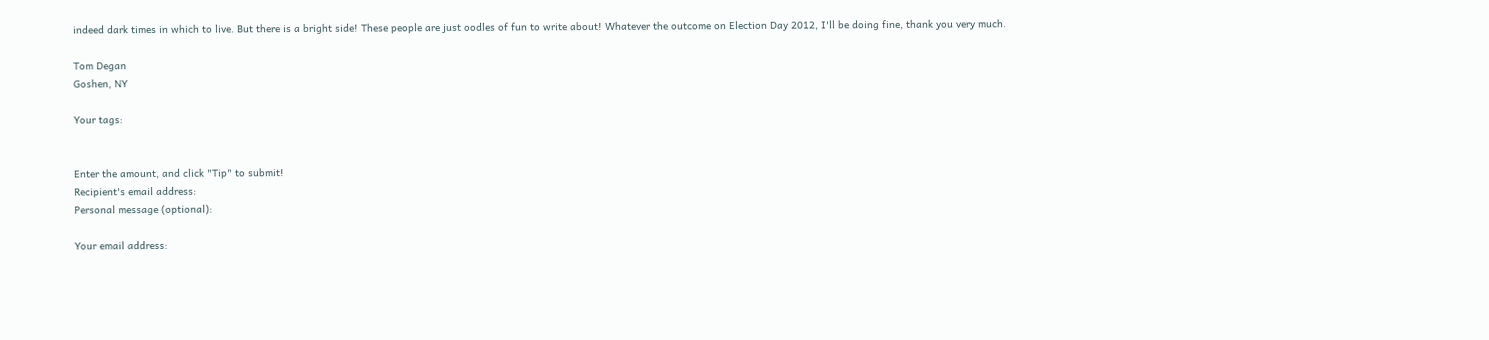indeed dark times in which to live. But there is a bright side! These people are just oodles of fun to write about! Whatever the outcome on Election Day 2012, I'll be doing fine, thank you very much.

Tom Degan
Goshen, NY

Your tags:


Enter the amount, and click "Tip" to submit!
Recipient's email address:
Personal message (optional):

Your email address: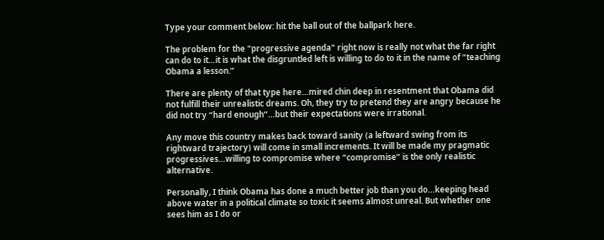Type your comment below: hit the ball out of the ballpark here.

The problem for the "progressive agenda" right now is really not what the far right can do to it…it is what the disgruntled left is willing to do to it in the name of “teaching Obama a lesson.”

There are plenty of that type here…mired chin deep in resentment that Obama did not fulfill their unrealistic dreams. Oh, they try to pretend they are angry because he did not try “hard enough”…but their expectations were irrational.

Any move this country makes back toward sanity (a leftward swing from its rightward trajectory) will come in small increments. It will be made my pragmatic progressives…willing to compromise where “compromise” is the only realistic alternative.

Personally, I think Obama has done a much better job than you do…keeping head above water in a political climate so toxic it seems almost unreal. But whether one sees him as I do or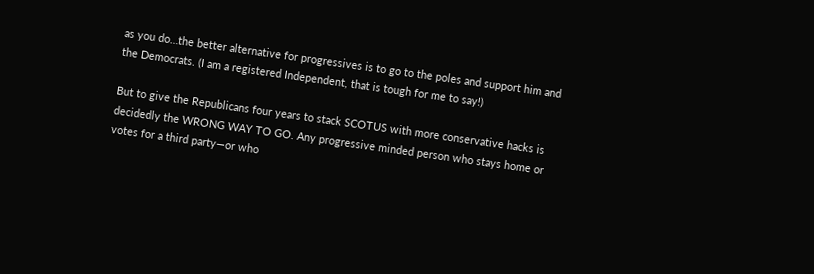as you do…the better alternative for progressives is to go to the poles and support him and the Democrats. (I am a registered Independent, that is tough for me to say!)

But to give the Republicans four years to stack SCOTUS with more conservative hacks is decidedly the WRONG WAY TO GO. Any progressive minded person who stays home or votes for a third party—or who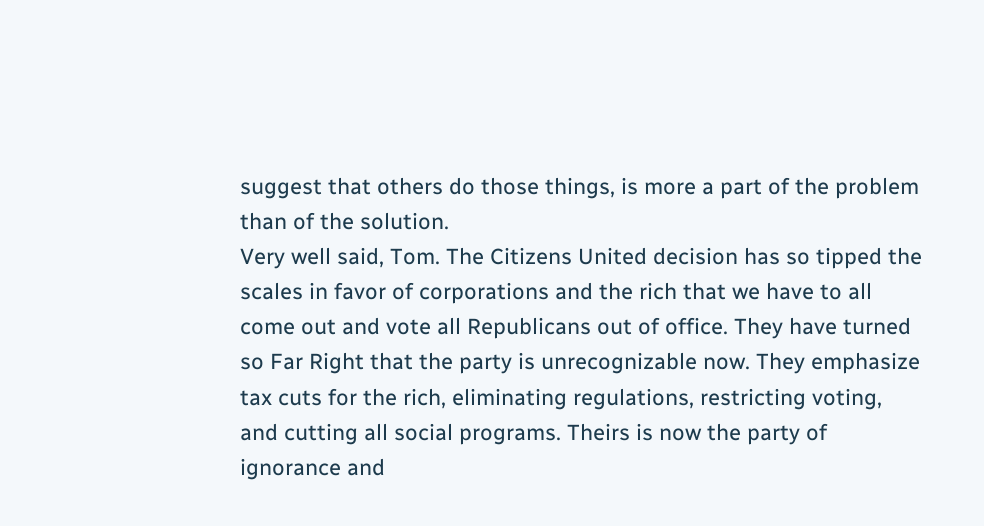suggest that others do those things, is more a part of the problem than of the solution.
Very well said, Tom. The Citizens United decision has so tipped the scales in favor of corporations and the rich that we have to all come out and vote all Republicans out of office. They have turned so Far Right that the party is unrecognizable now. They emphasize tax cuts for the rich, eliminating regulations, restricting voting, and cutting all social programs. Theirs is now the party of ignorance and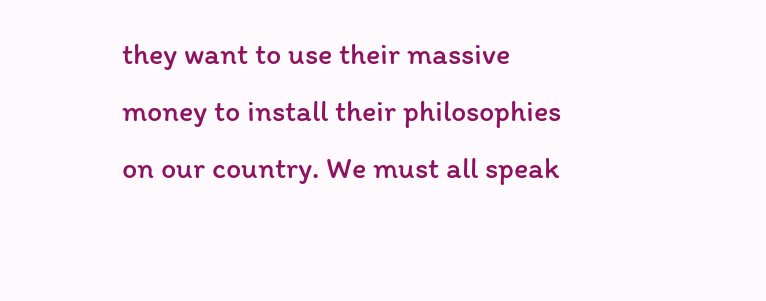they want to use their massive money to install their philosophies on our country. We must all speak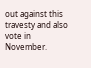out against this travesty and also vote in November.